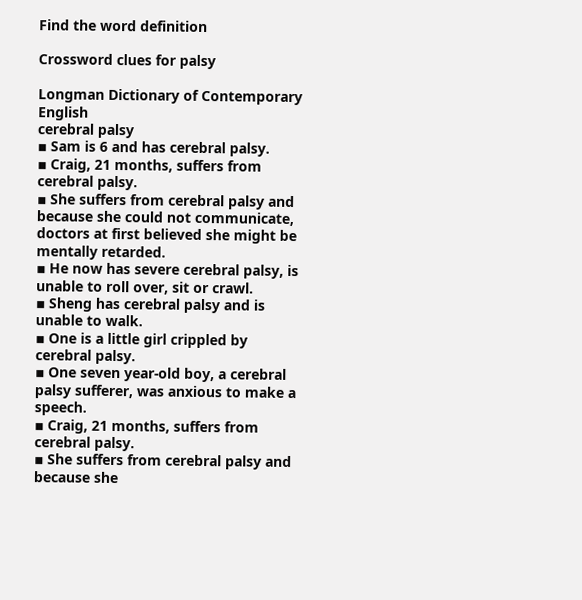Find the word definition

Crossword clues for palsy

Longman Dictionary of Contemporary English
cerebral palsy
▪ Sam is 6 and has cerebral palsy.
▪ Craig, 21 months, suffers from cerebral palsy.
▪ She suffers from cerebral palsy and because she could not communicate, doctors at first believed she might be mentally retarded.
▪ He now has severe cerebral palsy, is unable to roll over, sit or crawl.
▪ Sheng has cerebral palsy and is unable to walk.
▪ One is a little girl crippled by cerebral palsy.
▪ One seven year-old boy, a cerebral palsy sufferer, was anxious to make a speech.
▪ Craig, 21 months, suffers from cerebral palsy.
▪ She suffers from cerebral palsy and because she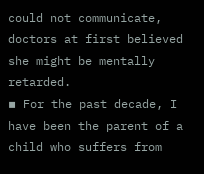could not communicate, doctors at first believed she might be mentally retarded.
▪ For the past decade, I have been the parent of a child who suffers from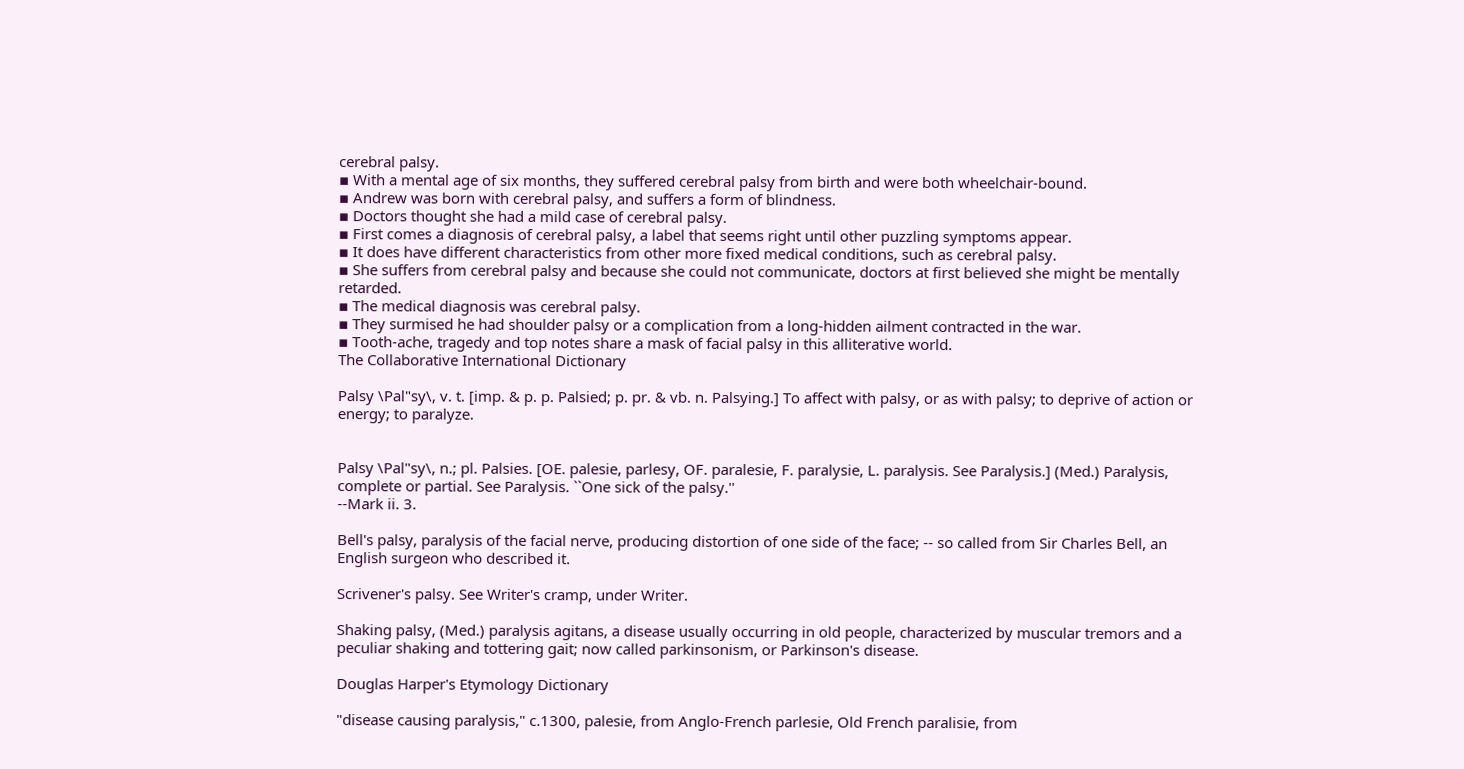cerebral palsy.
▪ With a mental age of six months, they suffered cerebral palsy from birth and were both wheelchair-bound.
▪ Andrew was born with cerebral palsy, and suffers a form of blindness.
▪ Doctors thought she had a mild case of cerebral palsy.
▪ First comes a diagnosis of cerebral palsy, a label that seems right until other puzzling symptoms appear.
▪ It does have different characteristics from other more fixed medical conditions, such as cerebral palsy.
▪ She suffers from cerebral palsy and because she could not communicate, doctors at first believed she might be mentally retarded.
▪ The medical diagnosis was cerebral palsy.
▪ They surmised he had shoulder palsy or a complication from a long-hidden ailment contracted in the war.
▪ Tooth-ache, tragedy and top notes share a mask of facial palsy in this alliterative world.
The Collaborative International Dictionary

Palsy \Pal"sy\, v. t. [imp. & p. p. Palsied; p. pr. & vb. n. Palsying.] To affect with palsy, or as with palsy; to deprive of action or energy; to paralyze.


Palsy \Pal"sy\, n.; pl. Palsies. [OE. palesie, parlesy, OF. paralesie, F. paralysie, L. paralysis. See Paralysis.] (Med.) Paralysis, complete or partial. See Paralysis. ``One sick of the palsy.''
--Mark ii. 3.

Bell's palsy, paralysis of the facial nerve, producing distortion of one side of the face; -- so called from Sir Charles Bell, an English surgeon who described it.

Scrivener's palsy. See Writer's cramp, under Writer.

Shaking palsy, (Med.) paralysis agitans, a disease usually occurring in old people, characterized by muscular tremors and a peculiar shaking and tottering gait; now called parkinsonism, or Parkinson's disease.

Douglas Harper's Etymology Dictionary

"disease causing paralysis," c.1300, palesie, from Anglo-French parlesie, Old French paralisie, from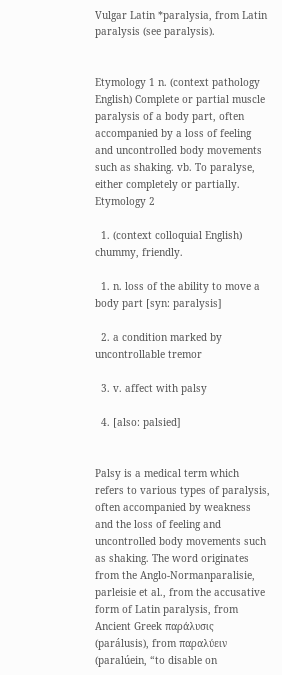Vulgar Latin *paralysia, from Latin paralysis (see paralysis).


Etymology 1 n. (context pathology English) Complete or partial muscle paralysis of a body part, often accompanied by a loss of feeling and uncontrolled body movements such as shaking. vb. To paralyse, either completely or partially. Etymology 2

  1. (context colloquial English) chummy, friendly.

  1. n. loss of the ability to move a body part [syn: paralysis]

  2. a condition marked by uncontrollable tremor

  3. v. affect with palsy

  4. [also: palsied]


Palsy is a medical term which refers to various types of paralysis, often accompanied by weakness and the loss of feeling and uncontrolled body movements such as shaking. The word originates from the Anglo-Normanparalisie, parleisie et al., from the accusative form of Latin paralysis, from Ancient Greek παράλυσις (parálusis), from παραλύειν (paralúein, “to disable on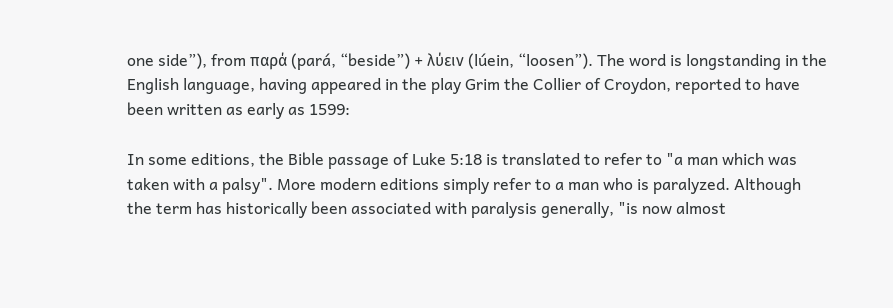one side”), from παρά (pará, “beside”) + λύειν (lúein, “loosen”). The word is longstanding in the English language, having appeared in the play Grim the Collier of Croydon, reported to have been written as early as 1599:

In some editions, the Bible passage of Luke 5:18 is translated to refer to "a man which was taken with a palsy". More modern editions simply refer to a man who is paralyzed. Although the term has historically been associated with paralysis generally, "is now almost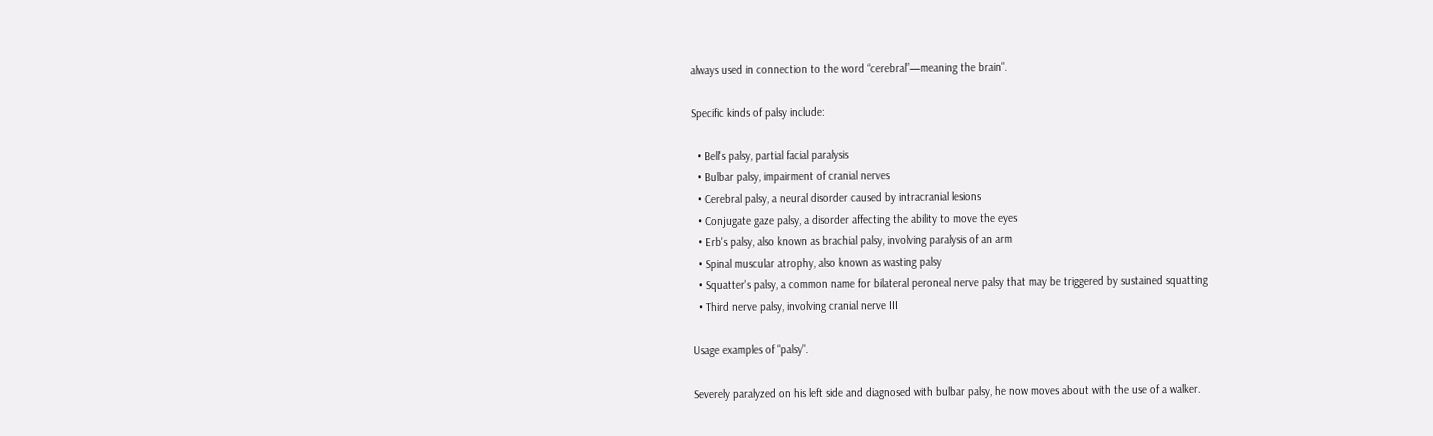always used in connection to the word “cerebral”—meaning the brain".

Specific kinds of palsy include:

  • Bell's palsy, partial facial paralysis
  • Bulbar palsy, impairment of cranial nerves
  • Cerebral palsy, a neural disorder caused by intracranial lesions
  • Conjugate gaze palsy, a disorder affecting the ability to move the eyes
  • Erb's palsy, also known as brachial palsy, involving paralysis of an arm
  • Spinal muscular atrophy, also known as wasting palsy
  • Squatter's palsy, a common name for bilateral peroneal nerve palsy that may be triggered by sustained squatting
  • Third nerve palsy, involving cranial nerve III

Usage examples of "palsy".

Severely paralyzed on his left side and diagnosed with bulbar palsy, he now moves about with the use of a walker.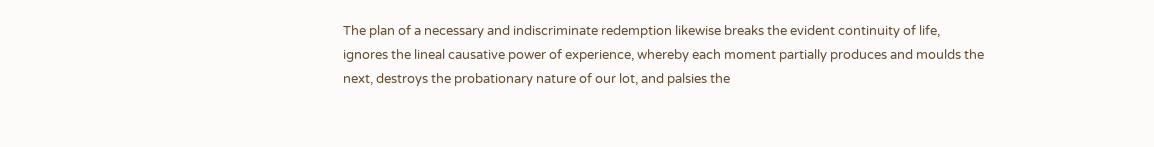The plan of a necessary and indiscriminate redemption likewise breaks the evident continuity of life, ignores the lineal causative power of experience, whereby each moment partially produces and moulds the next, destroys the probationary nature of our lot, and palsies the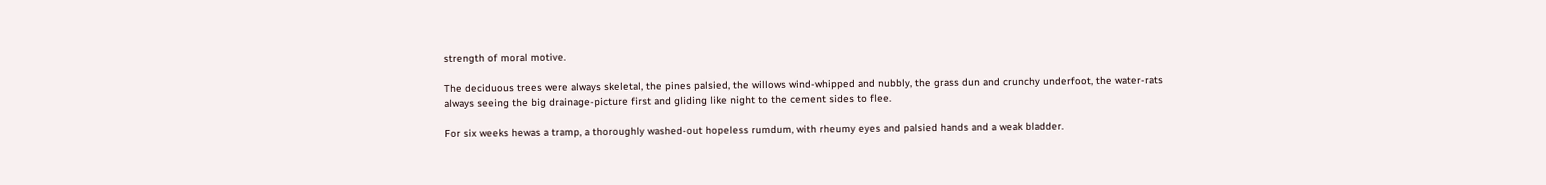strength of moral motive.

The deciduous trees were always skeletal, the pines palsied, the willows wind-whipped and nubbly, the grass dun and crunchy underfoot, the water-rats always seeing the big drainage-picture first and gliding like night to the cement sides to flee.

For six weeks hewas a tramp, a thoroughly washed-out hopeless rumdum, with rheumy eyes and palsied hands and a weak bladder.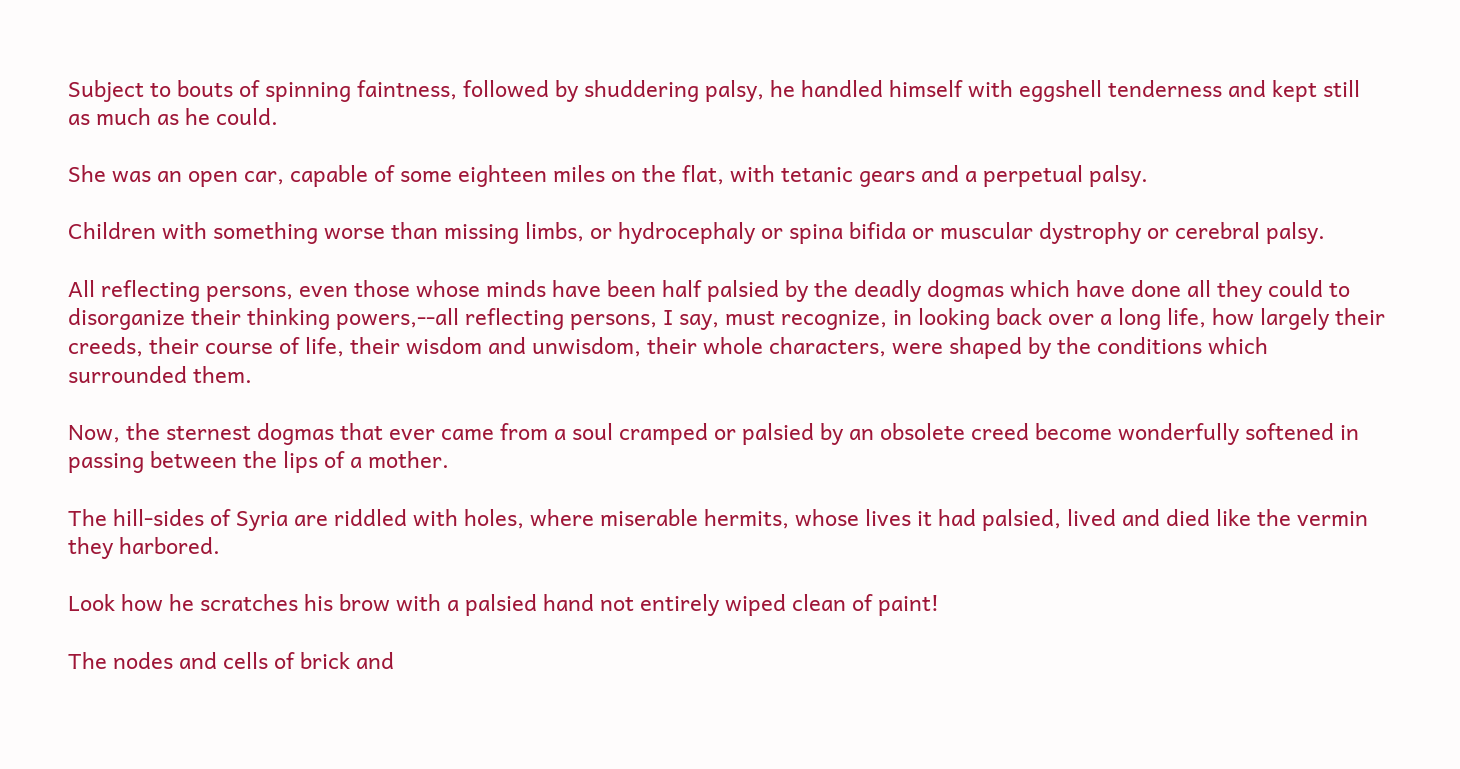Subject to bouts of spinning faintness, followed by shuddering palsy, he handled himself with eggshell tenderness and kept still as much as he could.

She was an open car, capable of some eighteen miles on the flat, with tetanic gears and a perpetual palsy.

Children with something worse than missing limbs, or hydrocephaly or spina bifida or muscular dystrophy or cerebral palsy.

All reflecting persons, even those whose minds have been half palsied by the deadly dogmas which have done all they could to disorganize their thinking powers,--all reflecting persons, I say, must recognize, in looking back over a long life, how largely their creeds, their course of life, their wisdom and unwisdom, their whole characters, were shaped by the conditions which surrounded them.

Now, the sternest dogmas that ever came from a soul cramped or palsied by an obsolete creed become wonderfully softened in passing between the lips of a mother.

The hill-sides of Syria are riddled with holes, where miserable hermits, whose lives it had palsied, lived and died like the vermin they harbored.

Look how he scratches his brow with a palsied hand not entirely wiped clean of paint!

The nodes and cells of brick and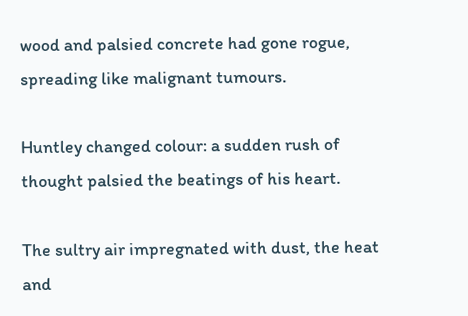wood and palsied concrete had gone rogue, spreading like malignant tumours.

Huntley changed colour: a sudden rush of thought palsied the beatings of his heart.

The sultry air impregnated with dust, the heat and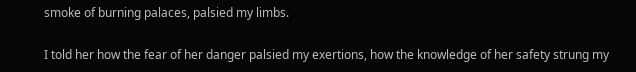smoke of burning palaces, palsied my limbs.

I told her how the fear of her danger palsied my exertions, how the knowledge of her safety strung my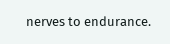nerves to endurance.